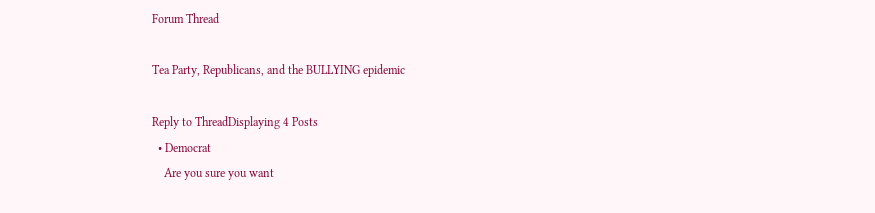Forum Thread

Tea Party, Republicans, and the BULLYING epidemic

Reply to ThreadDisplaying 4 Posts
  • Democrat
    Are you sure you want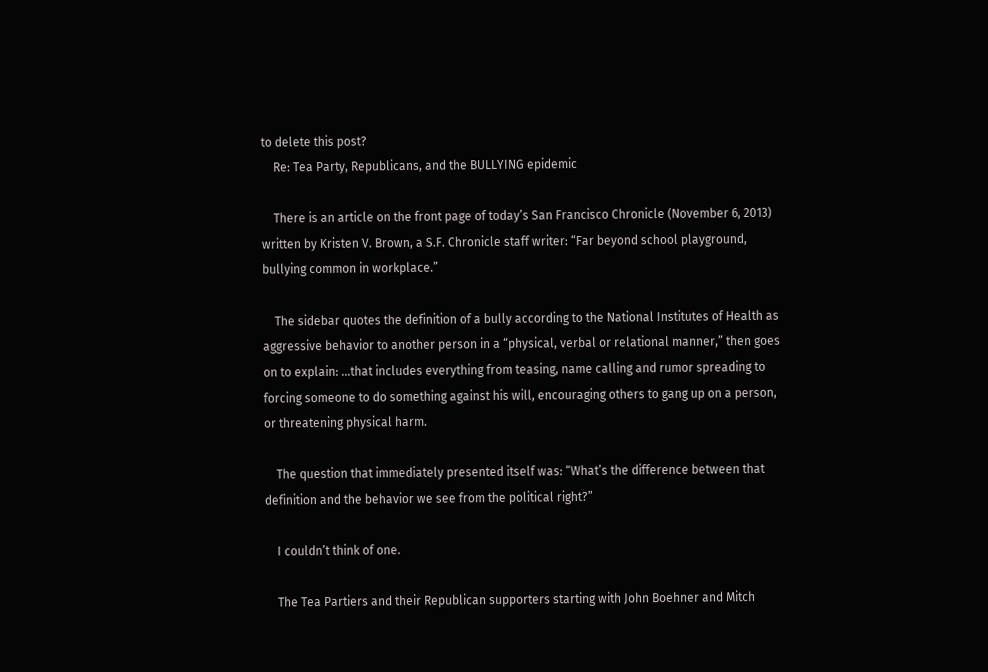to delete this post?
    Re: Tea Party, Republicans, and the BULLYING epidemic

    There is an article on the front page of today’s San Francisco Chronicle (November 6, 2013) written by Kristen V. Brown, a S.F. Chronicle staff writer: “Far beyond school playground, bullying common in workplace.”

    The sidebar quotes the definition of a bully according to the National Institutes of Health as aggressive behavior to another person in a “physical, verbal or relational manner,” then goes on to explain: …that includes everything from teasing, name calling and rumor spreading to forcing someone to do something against his will, encouraging others to gang up on a person, or threatening physical harm.

    The question that immediately presented itself was: “What’s the difference between that definition and the behavior we see from the political right?”

    I couldn’t think of one.

    The Tea Partiers and their Republican supporters starting with John Boehner and Mitch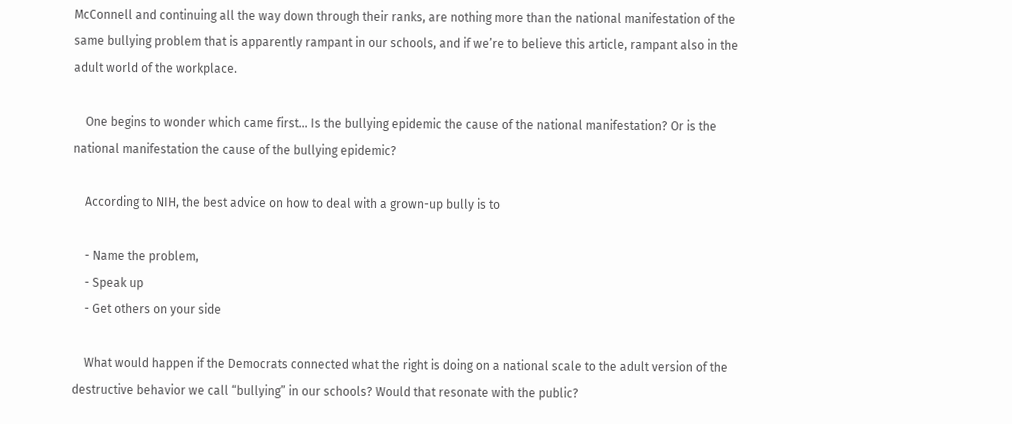McConnell and continuing all the way down through their ranks, are nothing more than the national manifestation of the same bullying problem that is apparently rampant in our schools, and if we’re to believe this article, rampant also in the adult world of the workplace.

    One begins to wonder which came first… Is the bullying epidemic the cause of the national manifestation? Or is the national manifestation the cause of the bullying epidemic?

    According to NIH, the best advice on how to deal with a grown-up bully is to

    - Name the problem,
    - Speak up
    - Get others on your side

    What would happen if the Democrats connected what the right is doing on a national scale to the adult version of the destructive behavior we call “bullying” in our schools? Would that resonate with the public?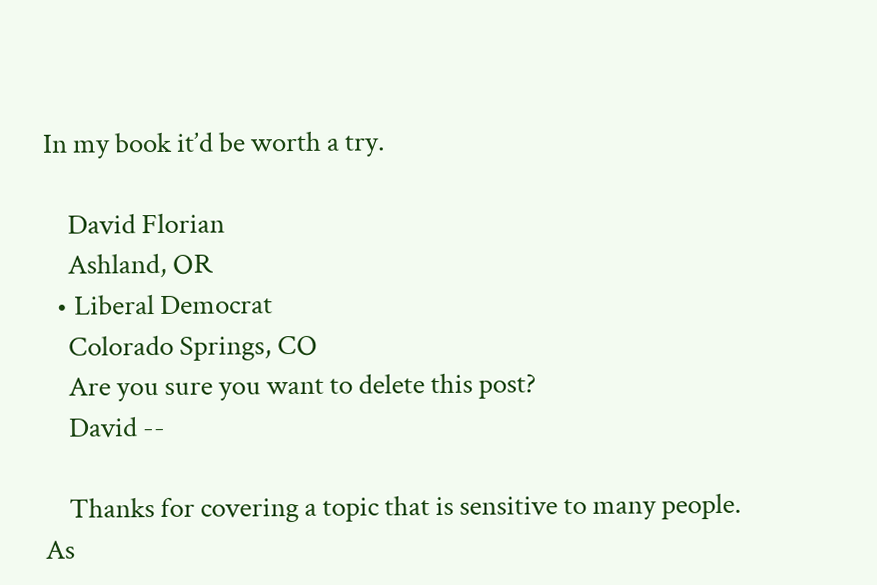In my book it’d be worth a try.

    David Florian
    Ashland, OR
  • Liberal Democrat
    Colorado Springs, CO
    Are you sure you want to delete this post?
    David --

    Thanks for covering a topic that is sensitive to many people. As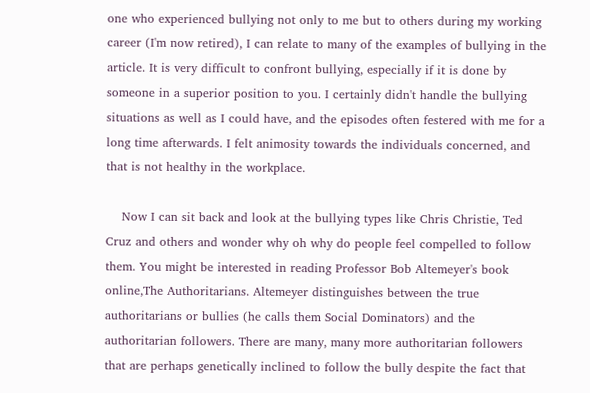one who experienced bullying not only to me but to others during my working career (I'm now retired), I can relate to many of the examples of bullying in the article. It is very difficult to confront bullying, especially if it is done by someone in a superior position to you. I certainly didn't handle the bullying situations as well as I could have, and the episodes often festered with me for a long time afterwards. I felt animosity towards the individuals concerned, and that is not healthy in the workplace.

    Now I can sit back and look at the bullying types like Chris Christie, Ted Cruz and others and wonder why oh why do people feel compelled to follow them. You might be interested in reading Professor Bob Altemeyer's book online,The Authoritarians. Altemeyer distinguishes between the true authoritarians or bullies (he calls them Social Dominators) and the authoritarian followers. There are many, many more authoritarian followers that are perhaps genetically inclined to follow the bully despite the fact that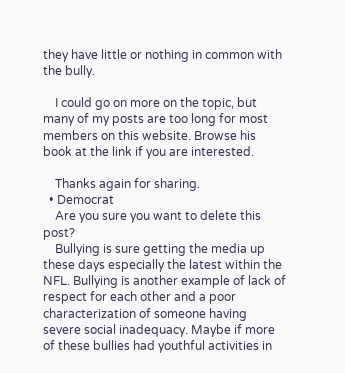they have little or nothing in common with the bully.

    I could go on more on the topic, but many of my posts are too long for most members on this website. Browse his book at the link if you are interested.

    Thanks again for sharing.
  • Democrat
    Are you sure you want to delete this post?
    Bullying is sure getting the media up these days especially the latest within the NFL. Bullying is another example of lack of respect for each other and a poor characterization of someone having severe social inadequacy. Maybe if more of these bullies had youthful activities in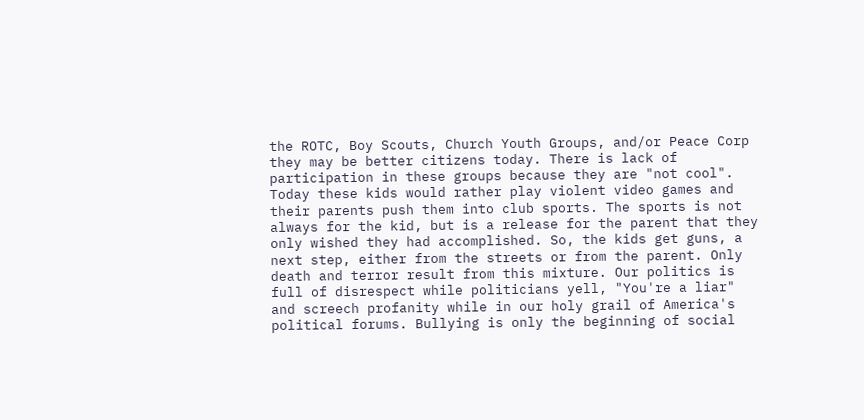the ROTC, Boy Scouts, Church Youth Groups, and/or Peace Corp they may be better citizens today. There is lack of participation in these groups because they are "not cool". Today these kids would rather play violent video games and their parents push them into club sports. The sports is not always for the kid, but is a release for the parent that they only wished they had accomplished. So, the kids get guns, a next step, either from the streets or from the parent. Only death and terror result from this mixture. Our politics is full of disrespect while politicians yell, "You're a liar" and screech profanity while in our holy grail of America's political forums. Bullying is only the beginning of social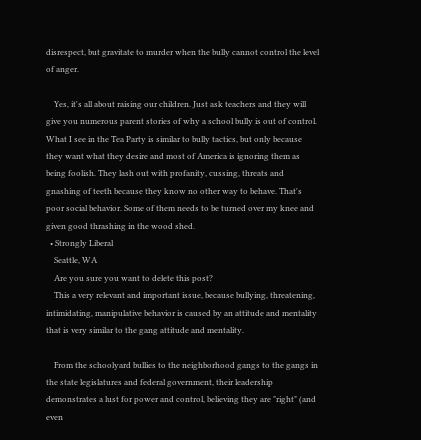disrespect, but gravitate to murder when the bully cannot control the level of anger.

    Yes, it's all about raising our children. Just ask teachers and they will give you numerous parent stories of why a school bully is out of control. What I see in the Tea Party is similar to bully tactics, but only because they want what they desire and most of America is ignoring them as being foolish. They lash out with profanity, cussing, threats and gnashing of teeth because they know no other way to behave. That's poor social behavior. Some of them needs to be turned over my knee and given good thrashing in the wood shed.
  • Strongly Liberal
    Seattle, WA
    Are you sure you want to delete this post?
    This a very relevant and important issue, because bullying, threatening, intimidating, manipulative behavior is caused by an attitude and mentality that is very similar to the gang attitude and mentality.

    From the schoolyard bullies to the neighborhood gangs to the gangs in the state legislatures and federal government, their leadership demonstrates a lust for power and control, believing they are "right" (and even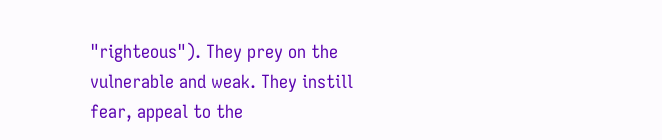"righteous"). They prey on the vulnerable and weak. They instill fear, appeal to the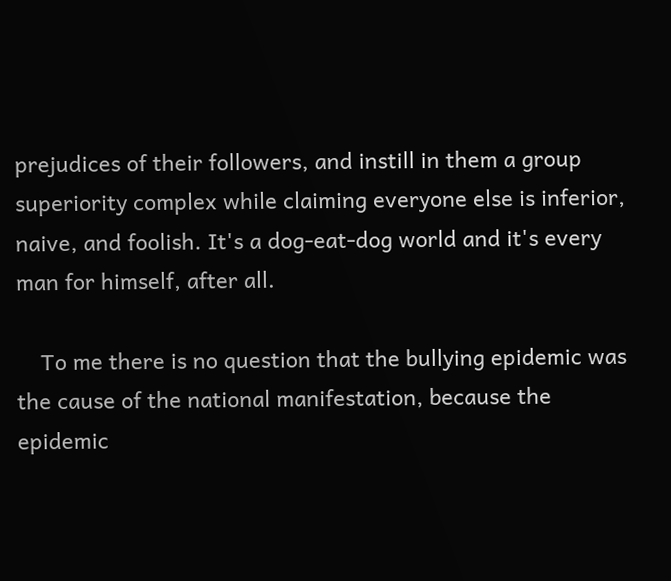prejudices of their followers, and instill in them a group superiority complex while claiming everyone else is inferior, naive, and foolish. It's a dog-eat-dog world and it's every man for himself, after all.

    To me there is no question that the bullying epidemic was the cause of the national manifestation, because the epidemic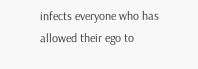infects everyone who has allowed their ego to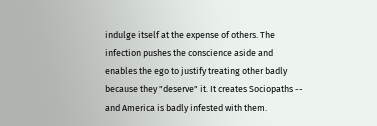indulge itself at the expense of others. The infection pushes the conscience aside and enables the ego to justify treating other badly because they "deserve" it. It creates Sociopaths -- and America is badly infested with them.